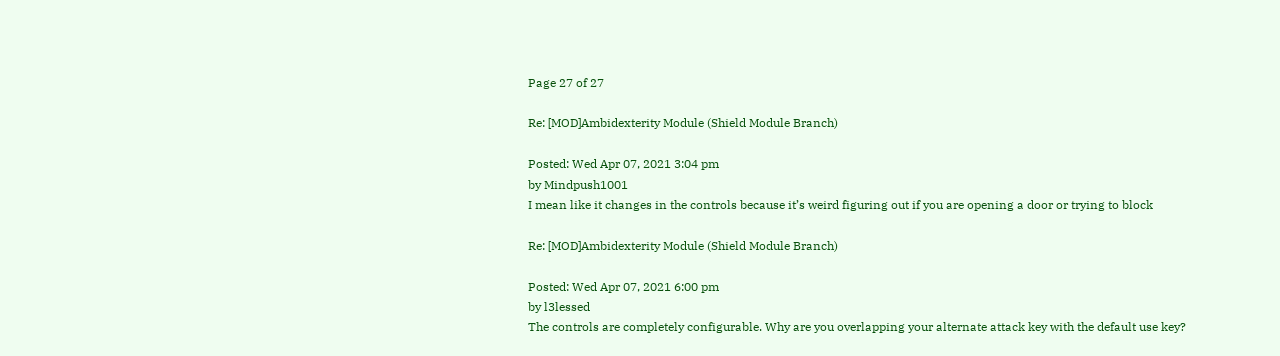Page 27 of 27

Re: [MOD]Ambidexterity Module (Shield Module Branch)

Posted: Wed Apr 07, 2021 3:04 pm
by Mindpush1001
I mean like it changes in the controls because it’s weird figuring out if you are opening a door or trying to block

Re: [MOD]Ambidexterity Module (Shield Module Branch)

Posted: Wed Apr 07, 2021 6:00 pm
by l3lessed
The controls are completely configurable. Why are you overlapping your alternate attack key with the default use key?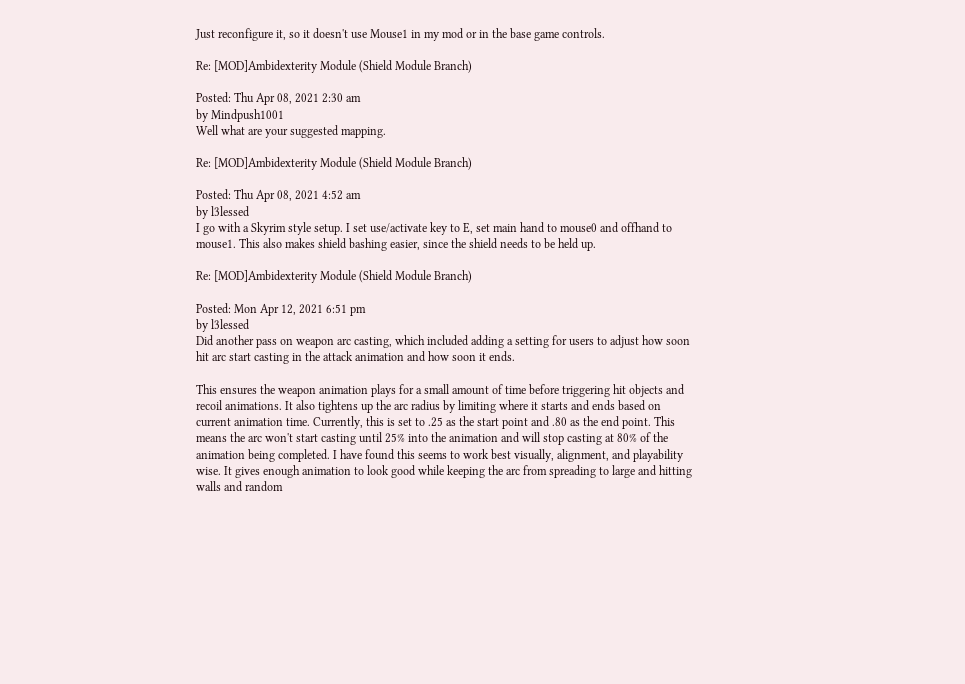Just reconfigure it, so it doesn't use Mouse1 in my mod or in the base game controls.

Re: [MOD]Ambidexterity Module (Shield Module Branch)

Posted: Thu Apr 08, 2021 2:30 am
by Mindpush1001
Well what are your suggested mapping.

Re: [MOD]Ambidexterity Module (Shield Module Branch)

Posted: Thu Apr 08, 2021 4:52 am
by l3lessed
I go with a Skyrim style setup. I set use/activate key to E, set main hand to mouse0 and offhand to mouse1. This also makes shield bashing easier, since the shield needs to be held up.

Re: [MOD]Ambidexterity Module (Shield Module Branch)

Posted: Mon Apr 12, 2021 6:51 pm
by l3lessed
Did another pass on weapon arc casting, which included adding a setting for users to adjust how soon hit arc start casting in the attack animation and how soon it ends.

This ensures the weapon animation plays for a small amount of time before triggering hit objects and recoil animations. It also tightens up the arc radius by limiting where it starts and ends based on current animation time. Currently, this is set to .25 as the start point and .80 as the end point. This means the arc won't start casting until 25% into the animation and will stop casting at 80% of the animation being completed. I have found this seems to work best visually, alignment, and playability wise. It gives enough animation to look good while keeping the arc from spreading to large and hitting walls and random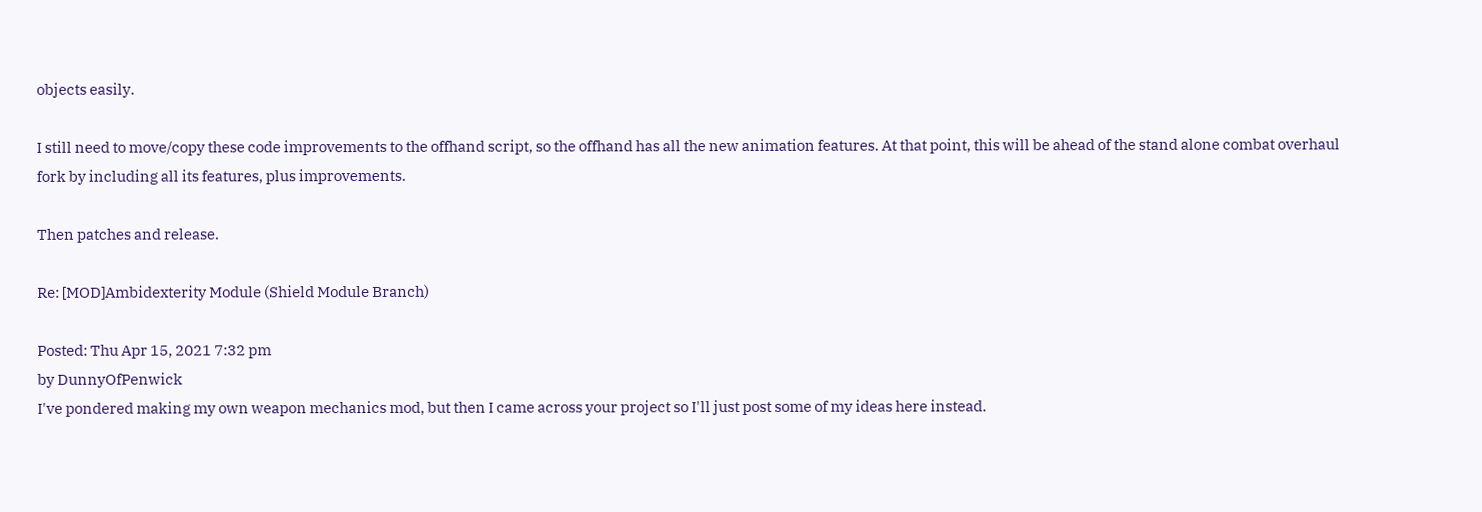objects easily.

I still need to move/copy these code improvements to the offhand script, so the offhand has all the new animation features. At that point, this will be ahead of the stand alone combat overhaul fork by including all its features, plus improvements.

Then patches and release.

Re: [MOD]Ambidexterity Module (Shield Module Branch)

Posted: Thu Apr 15, 2021 7:32 pm
by DunnyOfPenwick
I've pondered making my own weapon mechanics mod, but then I came across your project so I'll just post some of my ideas here instead.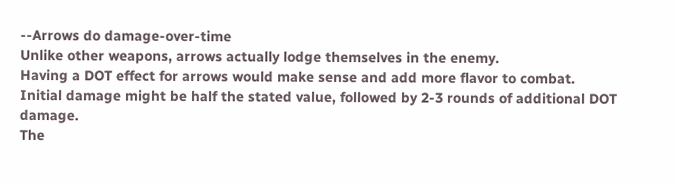--Arrows do damage-over-time
Unlike other weapons, arrows actually lodge themselves in the enemy.
Having a DOT effect for arrows would make sense and add more flavor to combat.
Initial damage might be half the stated value, followed by 2-3 rounds of additional DOT damage.
The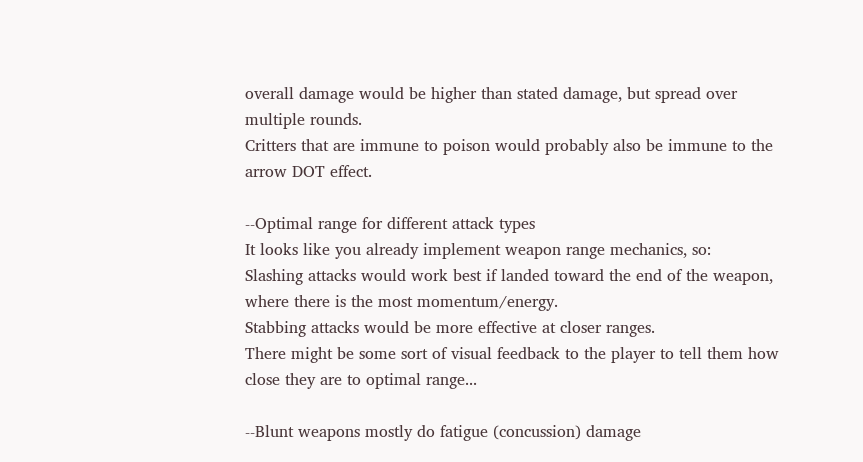overall damage would be higher than stated damage, but spread over multiple rounds.
Critters that are immune to poison would probably also be immune to the arrow DOT effect.

--Optimal range for different attack types
It looks like you already implement weapon range mechanics, so:
Slashing attacks would work best if landed toward the end of the weapon, where there is the most momentum/energy.
Stabbing attacks would be more effective at closer ranges.
There might be some sort of visual feedback to the player to tell them how close they are to optimal range...

--Blunt weapons mostly do fatigue (concussion) damage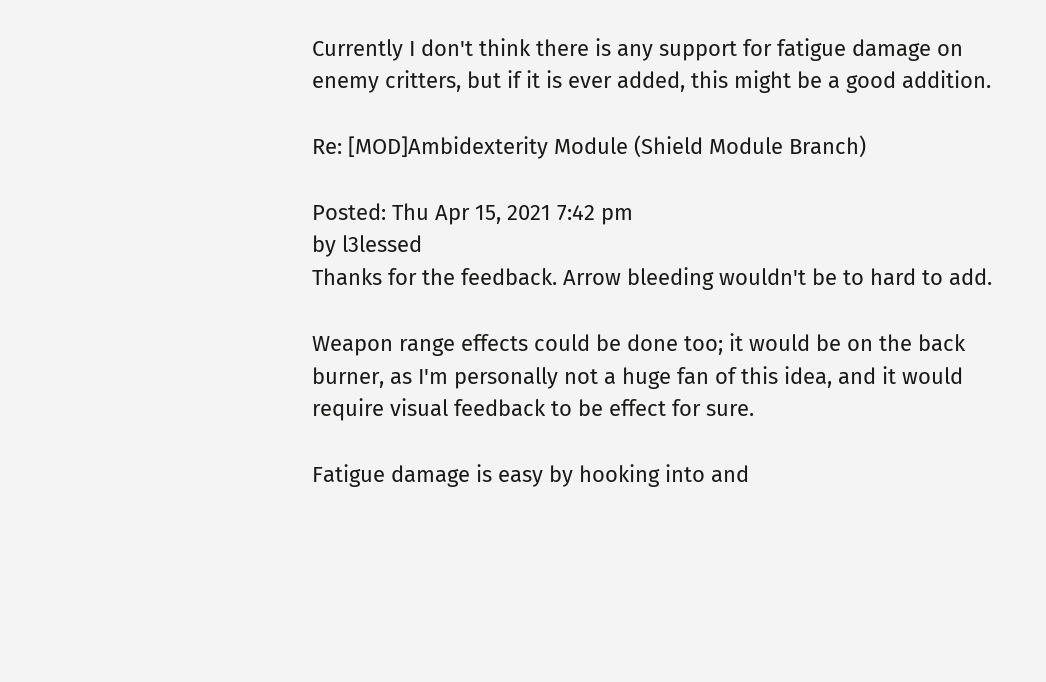Currently I don't think there is any support for fatigue damage on enemy critters, but if it is ever added, this might be a good addition.

Re: [MOD]Ambidexterity Module (Shield Module Branch)

Posted: Thu Apr 15, 2021 7:42 pm
by l3lessed
Thanks for the feedback. Arrow bleeding wouldn't be to hard to add.

Weapon range effects could be done too; it would be on the back burner, as I'm personally not a huge fan of this idea, and it would require visual feedback to be effect for sure.

Fatigue damage is easy by hooking into and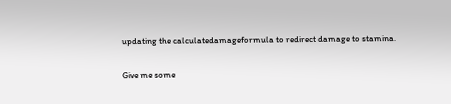updating the calculatedamageformula to redirect damage to stamina.

Give me some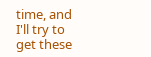time, and I'll try to get these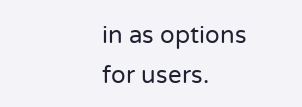in as options for users.